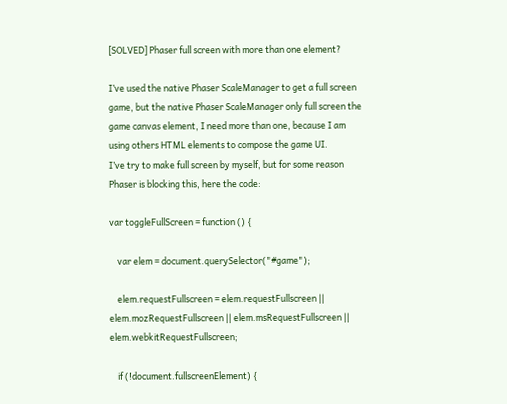[SOLVED] Phaser full screen with more than one element?

I’ve used the native Phaser ScaleManager to get a full screen game, but the native Phaser ScaleManager only full screen the game canvas element, I need more than one, because I am using others HTML elements to compose the game UI.
I’ve try to make full screen by myself, but for some reason Phaser is blocking this, here the code:

var toggleFullScreen = function () {

    var elem = document.querySelector("#game");

    elem.requestFullscreen = elem.requestFullscreen || elem.mozRequestFullscreen || elem.msRequestFullscreen || elem.webkitRequestFullscreen;

    if (!document.fullscreenElement) {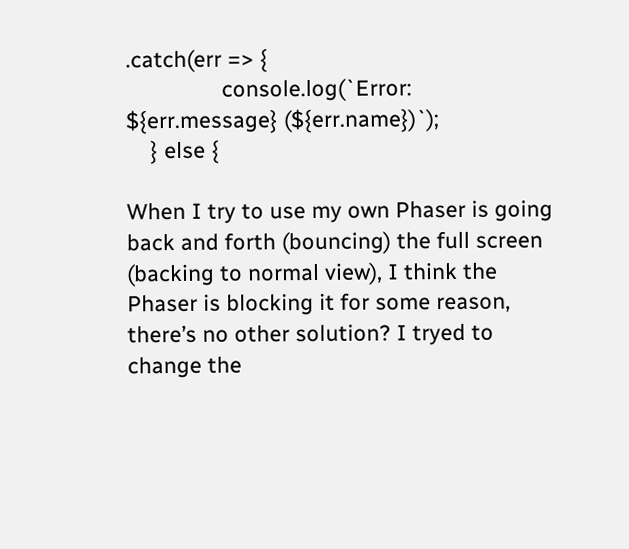.catch(err => {
                console.log(`Error: ${err.message} (${err.name})`);
    } else {

When I try to use my own Phaser is going back and forth (bouncing) the full screen (backing to normal view), I think the Phaser is blocking it for some reason, there’s no other solution? I tryed to change the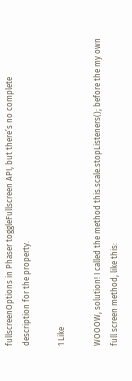fullscreenOptions in Phaser toggleFullscreen API, but there’s no complete description for the property.

1 Like

WOOOW, solution! I called the method this.scale.stopListeners(); before the my own full screen method, like this: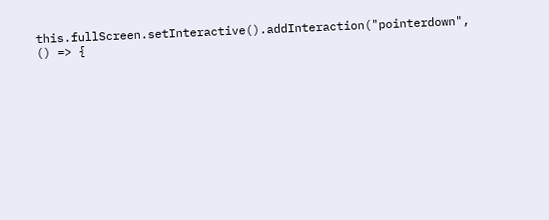this.fullScreen.setInteractive().addInteraction("pointerdown", () => {